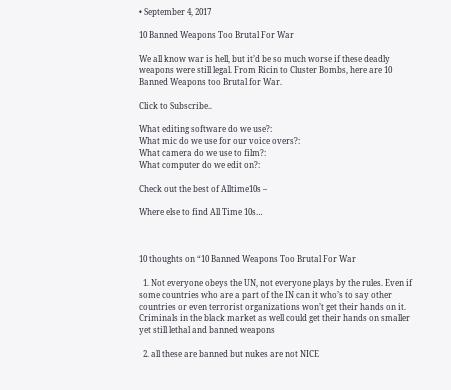• September 4, 2017

10 Banned Weapons Too Brutal For War

We all know war is hell, but it’d be so much worse if these deadly weapons were still legal. From Ricin to Cluster Bombs, here are 10 Banned Weapons too Brutal for War.

Click to Subscribe..

What editing software do we use?:
What mic do we use for our voice overs?:
What camera do we use to film?:
What computer do we edit on?:

Check out the best of Alltime10s –

Where else to find All Time 10s…



10 thoughts on “10 Banned Weapons Too Brutal For War

  1. Not everyone obeys the UN, not everyone plays by the rules. Even if some countries who are a part of the IN can it who’s to say other countries or even terrorist organizations won’t get their hands on it. Criminals in the black market as well could get their hands on smaller yet still lethal and banned weapons

  2. all these are banned but nukes are not NICE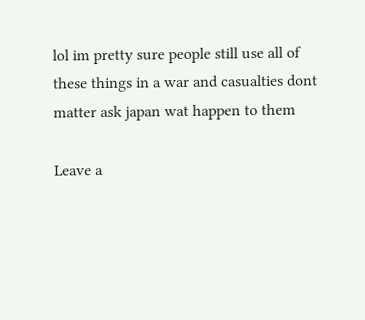lol im pretty sure people still use all of these things in a war and casualties dont matter ask japan wat happen to them

Leave a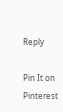Reply

Pin It on Pinterest